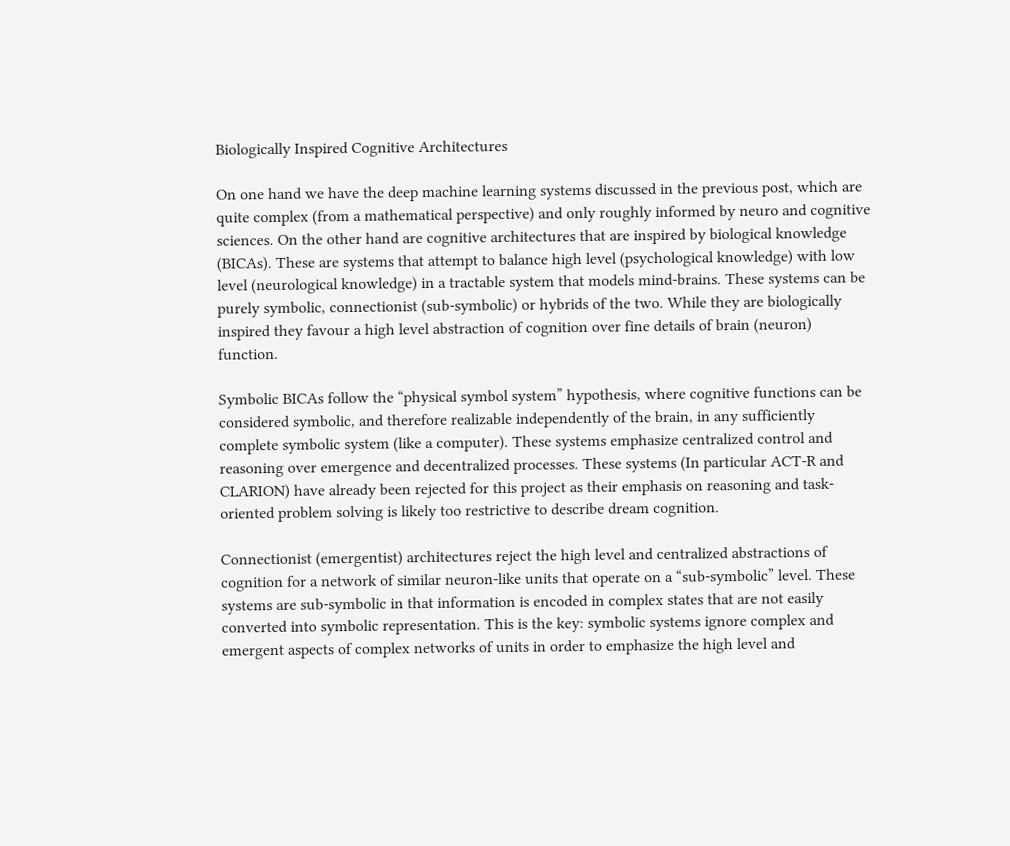Biologically Inspired Cognitive Architectures

On one hand we have the deep machine learning systems discussed in the previous post, which are quite complex (from a mathematical perspective) and only roughly informed by neuro and cognitive sciences. On the other hand are cognitive architectures that are inspired by biological knowledge (BICAs). These are systems that attempt to balance high level (psychological knowledge) with low level (neurological knowledge) in a tractable system that models mind-brains. These systems can be purely symbolic, connectionist (sub-symbolic) or hybrids of the two. While they are biologically inspired they favour a high level abstraction of cognition over fine details of brain (neuron) function.

Symbolic BICAs follow the “physical symbol system” hypothesis, where cognitive functions can be considered symbolic, and therefore realizable independently of the brain, in any sufficiently complete symbolic system (like a computer). These systems emphasize centralized control and reasoning over emergence and decentralized processes. These systems (In particular ACT-R and CLARION) have already been rejected for this project as their emphasis on reasoning and task-oriented problem solving is likely too restrictive to describe dream cognition.

Connectionist (emergentist) architectures reject the high level and centralized abstractions of cognition for a network of similar neuron-like units that operate on a “sub-symbolic” level. These systems are sub-symbolic in that information is encoded in complex states that are not easily converted into symbolic representation. This is the key: symbolic systems ignore complex and emergent aspects of complex networks of units in order to emphasize the high level and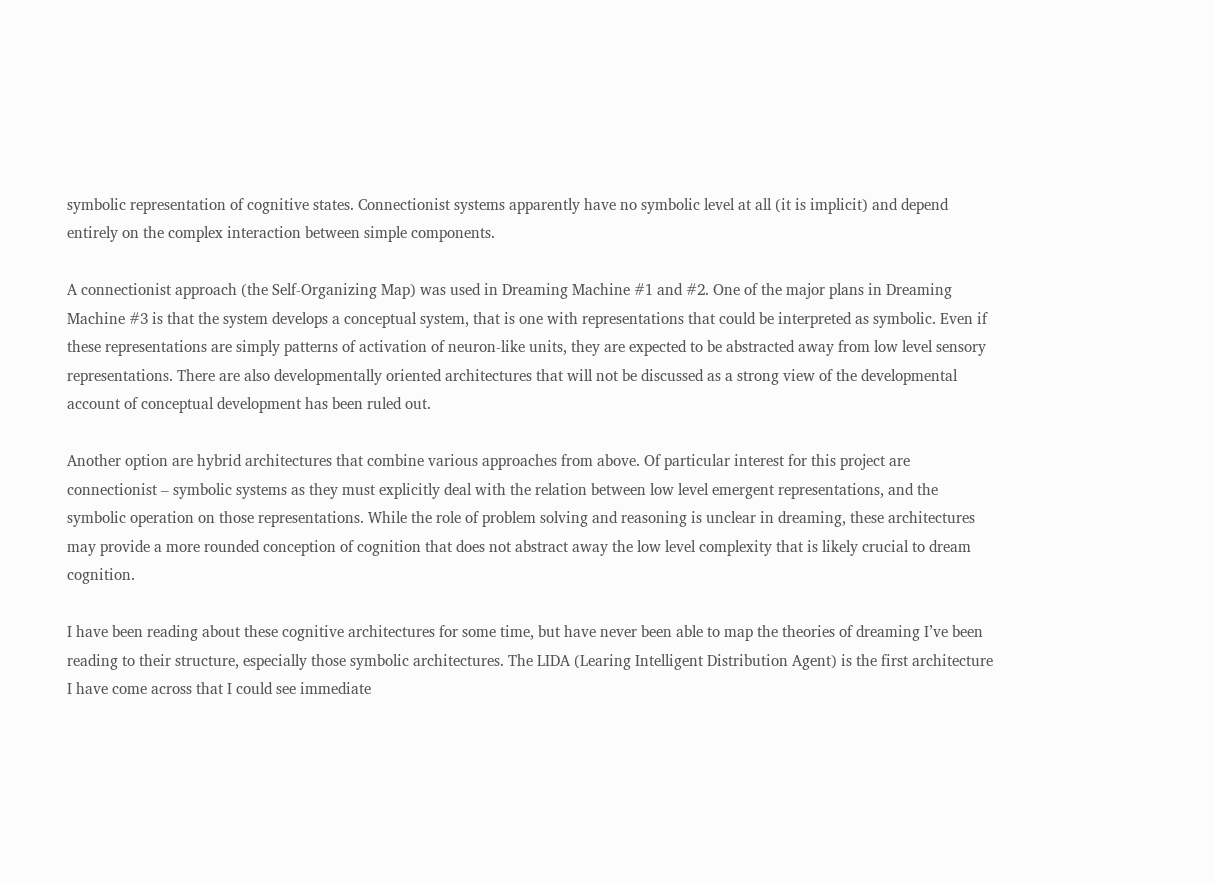symbolic representation of cognitive states. Connectionist systems apparently have no symbolic level at all (it is implicit) and depend entirely on the complex interaction between simple components.

A connectionist approach (the Self-Organizing Map) was used in Dreaming Machine #1 and #2. One of the major plans in Dreaming Machine #3 is that the system develops a conceptual system, that is one with representations that could be interpreted as symbolic. Even if these representations are simply patterns of activation of neuron-like units, they are expected to be abstracted away from low level sensory representations. There are also developmentally oriented architectures that will not be discussed as a strong view of the developmental account of conceptual development has been ruled out.

Another option are hybrid architectures that combine various approaches from above. Of particular interest for this project are connectionist – symbolic systems as they must explicitly deal with the relation between low level emergent representations, and the symbolic operation on those representations. While the role of problem solving and reasoning is unclear in dreaming, these architectures may provide a more rounded conception of cognition that does not abstract away the low level complexity that is likely crucial to dream cognition.

I have been reading about these cognitive architectures for some time, but have never been able to map the theories of dreaming I’ve been reading to their structure, especially those symbolic architectures. The LIDA (Learing Intelligent Distribution Agent) is the first architecture I have come across that I could see immediate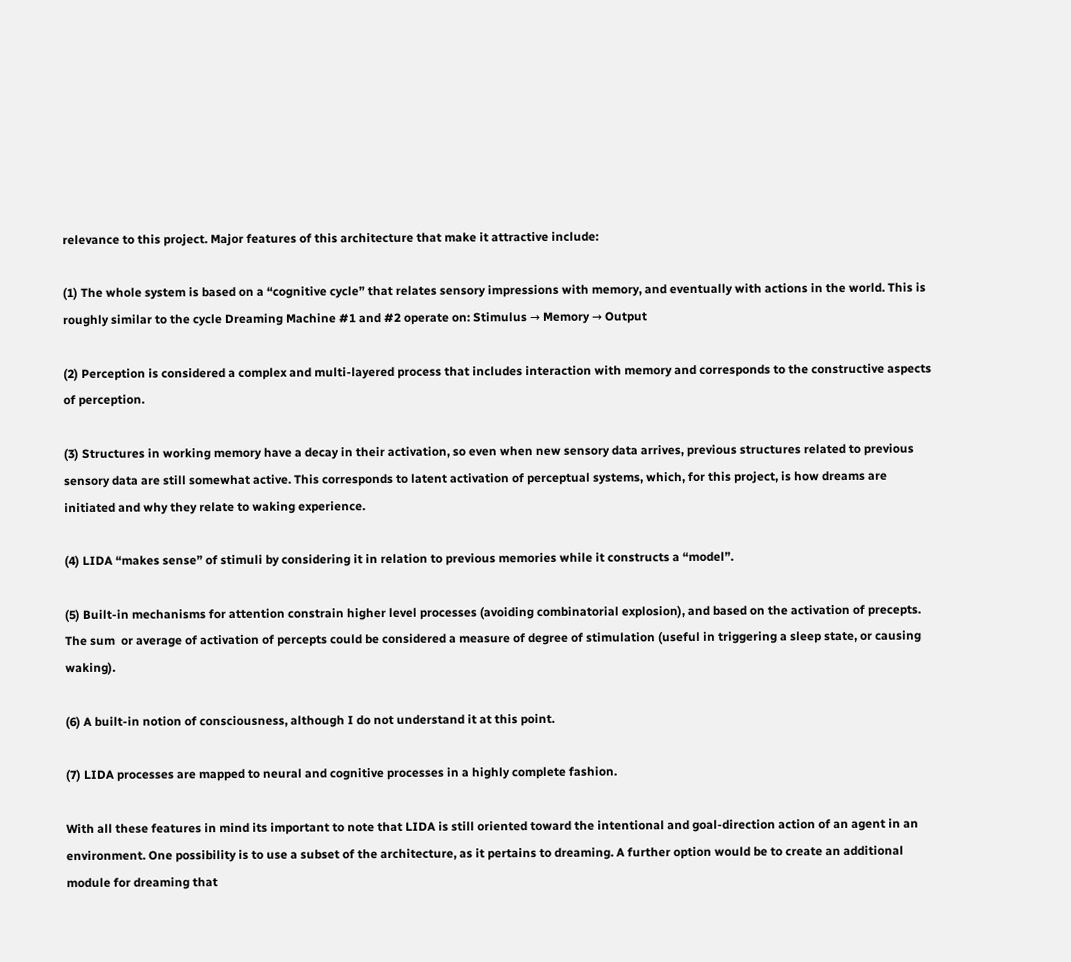relevance to this project. Major features of this architecture that make it attractive include:

(1) The whole system is based on a “cognitive cycle” that relates sensory impressions with memory, and eventually with actions in the world. This is roughly similar to the cycle Dreaming Machine #1 and #2 operate on: Stimulus → Memory → Output

(2) Perception is considered a complex and multi-layered process that includes interaction with memory and corresponds to the constructive aspects of perception.

(3) Structures in working memory have a decay in their activation, so even when new sensory data arrives, previous structures related to previous sensory data are still somewhat active. This corresponds to latent activation of perceptual systems, which, for this project, is how dreams are initiated and why they relate to waking experience.

(4) LIDA “makes sense” of stimuli by considering it in relation to previous memories while it constructs a “model”.

(5) Built-in mechanisms for attention constrain higher level processes (avoiding combinatorial explosion), and based on the activation of precepts. The sum  or average of activation of percepts could be considered a measure of degree of stimulation (useful in triggering a sleep state, or causing waking).

(6) A built-in notion of consciousness, although I do not understand it at this point.

(7) LIDA processes are mapped to neural and cognitive processes in a highly complete fashion.

With all these features in mind its important to note that LIDA is still oriented toward the intentional and goal-direction action of an agent in an environment. One possibility is to use a subset of the architecture, as it pertains to dreaming. A further option would be to create an additional module for dreaming that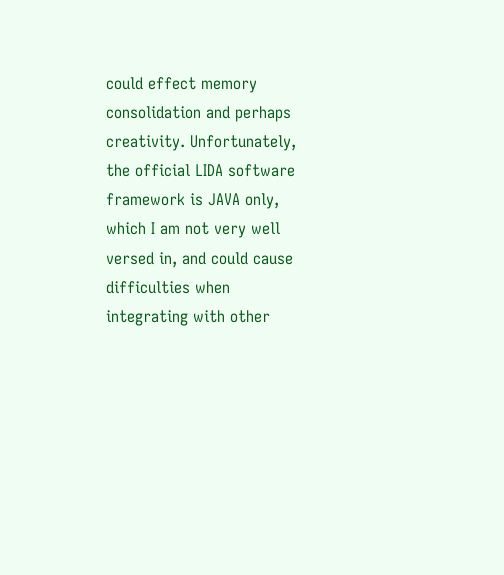could effect memory consolidation and perhaps creativity. Unfortunately, the official LIDA software framework is JAVA only, which I am not very well versed in, and could cause difficulties when integrating with other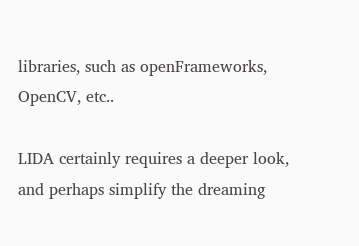libraries, such as openFrameworks, OpenCV, etc..

LIDA certainly requires a deeper look, and perhaps simplify the dreaming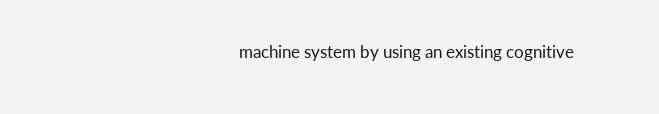machine system by using an existing cognitive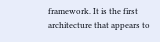framework. It is the first architecture that appears to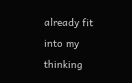already fit into my thinking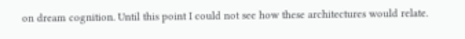on dream cognition. Until this point I could not see how these architectures would relate.